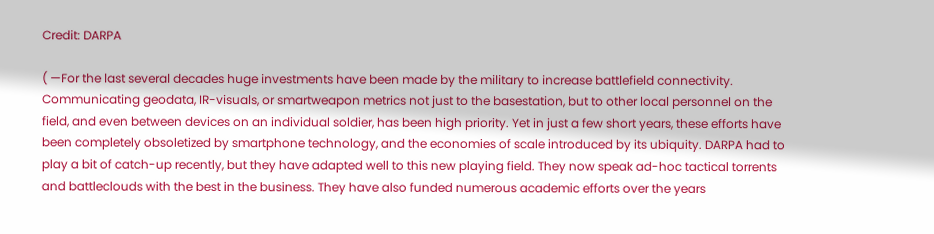Credit: DARPA

( —For the last several decades huge investments have been made by the military to increase battlefield connectivity. Communicating geodata, IR-visuals, or smartweapon metrics not just to the basestation, but to other local personnel on the field, and even between devices on an individual soldier, has been high priority. Yet in just a few short years, these efforts have been completely obsoletized by smartphone technology, and the economies of scale introduced by its ubiquity. DARPA had to play a bit of catch-up recently, but they have adapted well to this new playing field. They now speak ad-hoc tactical torrents and battleclouds with the best in the business. They have also funded numerous academic efforts over the years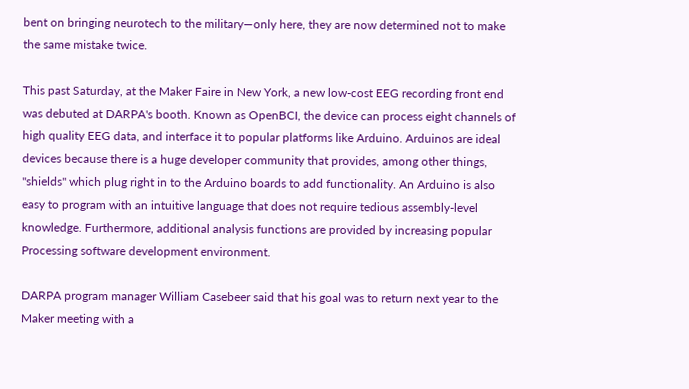bent on bringing neurotech to the military—only here, they are now determined not to make the same mistake twice.

This past Saturday, at the Maker Faire in New York, a new low-cost EEG recording front end was debuted at DARPA's booth. Known as OpenBCI, the device can process eight channels of high quality EEG data, and interface it to popular platforms like Arduino. Arduinos are ideal devices because there is a huge developer community that provides, among other things, "shields" which plug right in to the Arduino boards to add functionality. An Arduino is also easy to program with an intuitive language that does not require tedious assembly-level knowledge. Furthermore, additional analysis functions are provided by increasing popular Processing software development environment.

DARPA program manager William Casebeer said that his goal was to return next year to the Maker meeting with a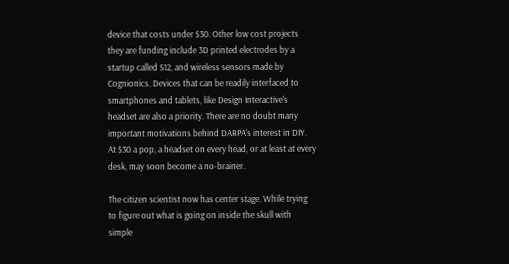device that costs under $30. Other low cost projects they are funding include 3D printed electrodes by a startup called S12, and wireless sensors made by Cognionics. Devices that can be readily interfaced to smartphones and tablets, like Design Interactive's headset are also a priority. There are no doubt many important motivations behind DARPA's interest in DIY. At $30 a pop, a headset on every head, or at least at every desk, may soon become a no-brainer.

The citizen scientist now has center stage. While trying to figure out what is going on inside the skull with simple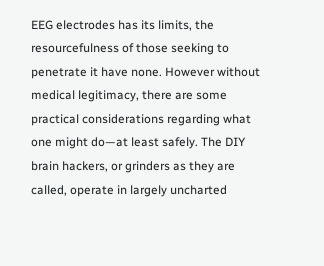EEG electrodes has its limits, the resourcefulness of those seeking to penetrate it have none. However without medical legitimacy, there are some practical considerations regarding what one might do—at least safely. The DIY brain hackers, or grinders as they are called, operate in largely uncharted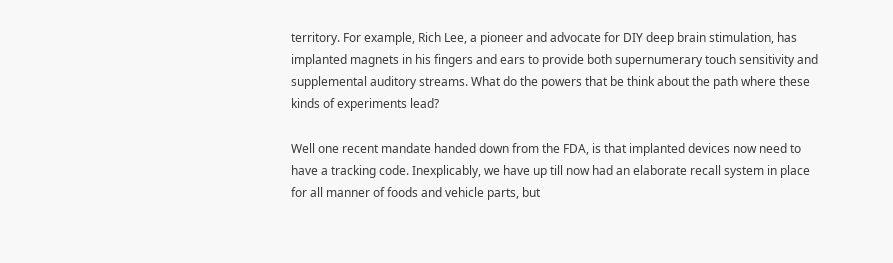territory. For example, Rich Lee, a pioneer and advocate for DIY deep brain stimulation, has implanted magnets in his fingers and ears to provide both supernumerary touch sensitivity and supplemental auditory streams. What do the powers that be think about the path where these kinds of experiments lead?

Well one recent mandate handed down from the FDA, is that implanted devices now need to have a tracking code. Inexplicably, we have up till now had an elaborate recall system in place for all manner of foods and vehicle parts, but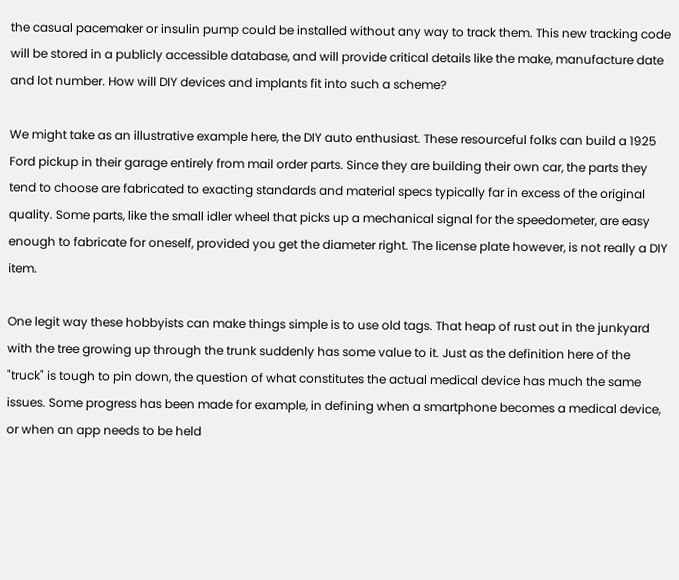the casual pacemaker or insulin pump could be installed without any way to track them. This new tracking code will be stored in a publicly accessible database, and will provide critical details like the make, manufacture date and lot number. How will DIY devices and implants fit into such a scheme?

We might take as an illustrative example here, the DIY auto enthusiast. These resourceful folks can build a 1925 Ford pickup in their garage entirely from mail order parts. Since they are building their own car, the parts they tend to choose are fabricated to exacting standards and material specs typically far in excess of the original quality. Some parts, like the small idler wheel that picks up a mechanical signal for the speedometer, are easy enough to fabricate for oneself, provided you get the diameter right. The license plate however, is not really a DIY item.

One legit way these hobbyists can make things simple is to use old tags. That heap of rust out in the junkyard with the tree growing up through the trunk suddenly has some value to it. Just as the definition here of the "truck" is tough to pin down, the question of what constitutes the actual medical device has much the same issues. Some progress has been made for example, in defining when a smartphone becomes a medical device, or when an app needs to be held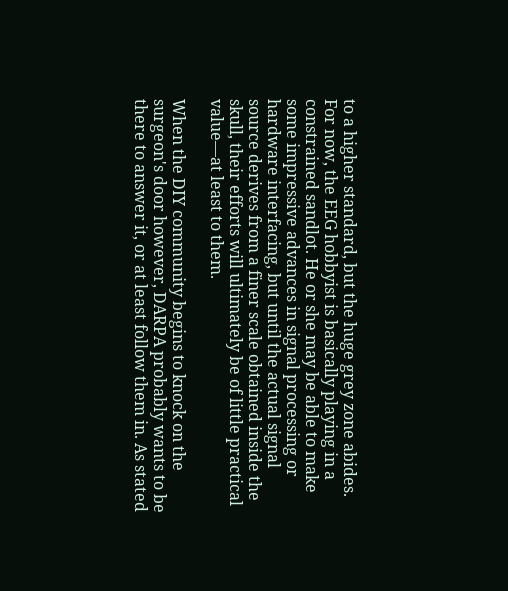to a higher standard, but the huge grey zone abides. For now, the EEG hobbyist is basically playing in a constrained sandlot. He or she may be able to make some impressive advances in signal processing or hardware interfacing, but until the actual signal source derives from a finer scale obtained inside the skull, their efforts will ultimately be of little practical value—at least to them.

When the DIY community begins to knock on the surgeon's door however, DARPA probably wants to be there to answer it, or at least follow them in. As stated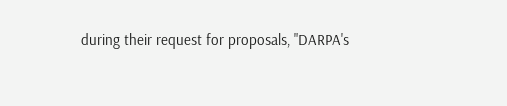during their request for proposals, "DARPA's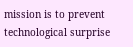mission is to prevent technological surprise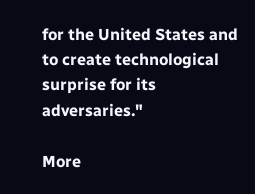for the United States and to create technological surprise for its adversaries."

More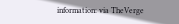information: via TheVerge